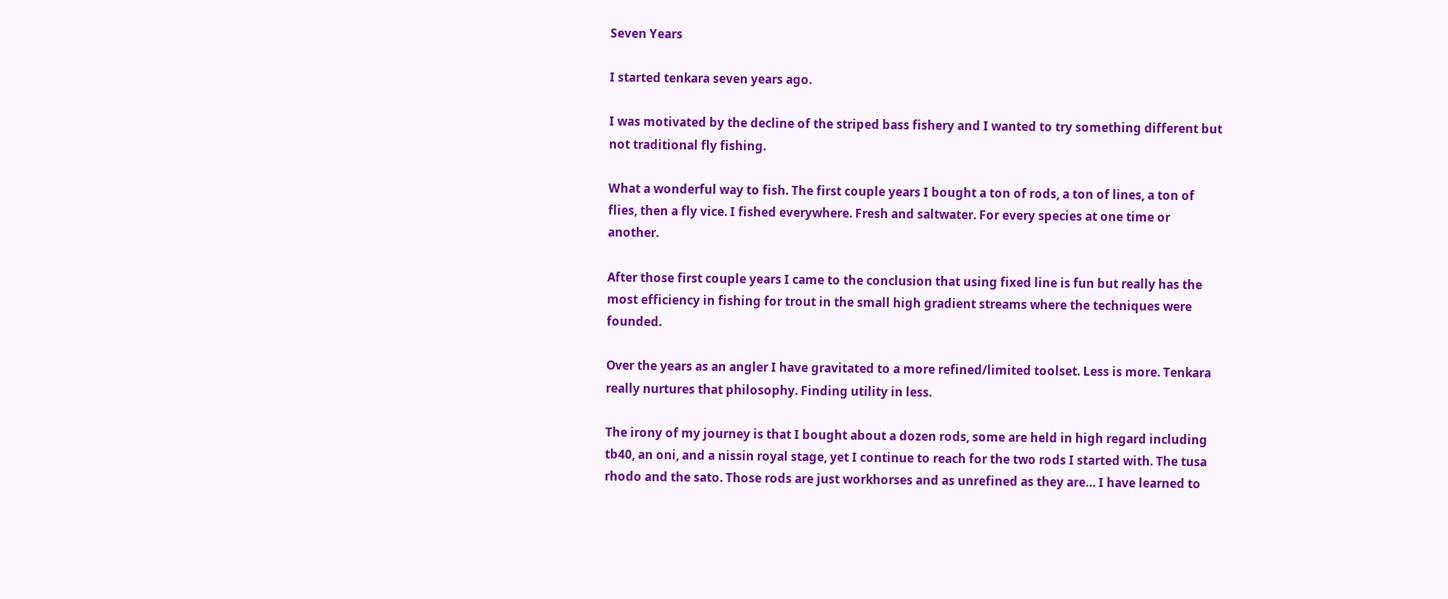Seven Years

I started tenkara seven years ago.

I was motivated by the decline of the striped bass fishery and I wanted to try something different but not traditional fly fishing.

What a wonderful way to fish. The first couple years I bought a ton of rods, a ton of lines, a ton of flies, then a fly vice. I fished everywhere. Fresh and saltwater. For every species at one time or another.

After those first couple years I came to the conclusion that using fixed line is fun but really has the most efficiency in fishing for trout in the small high gradient streams where the techniques were founded.

Over the years as an angler I have gravitated to a more refined/limited toolset. Less is more. Tenkara really nurtures that philosophy. Finding utility in less.

The irony of my journey is that I bought about a dozen rods, some are held in high regard including tb40, an oni, and a nissin royal stage, yet I continue to reach for the two rods I started with. The tusa rhodo and the sato. Those rods are just workhorses and as unrefined as they are… I have learned to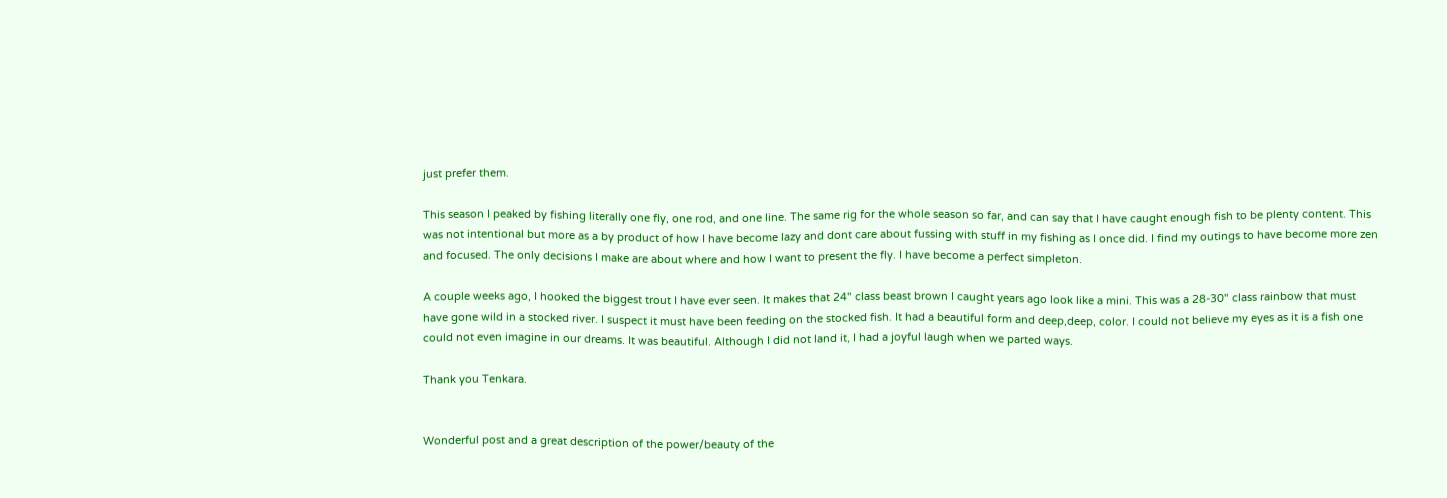just prefer them.

This season I peaked by fishing literally one fly, one rod, and one line. The same rig for the whole season so far, and can say that I have caught enough fish to be plenty content. This was not intentional but more as a by product of how I have become lazy and dont care about fussing with stuff in my fishing as I once did. I find my outings to have become more zen and focused. The only decisions I make are about where and how I want to present the fly. I have become a perfect simpleton.

A couple weeks ago, I hooked the biggest trout I have ever seen. It makes that 24" class beast brown I caught years ago look like a mini. This was a 28-30" class rainbow that must have gone wild in a stocked river. I suspect it must have been feeding on the stocked fish. It had a beautiful form and deep,deep, color. I could not believe my eyes as it is a fish one could not even imagine in our dreams. It was beautiful. Although I did not land it, I had a joyful laugh when we parted ways.

Thank you Tenkara.


Wonderful post and a great description of the power/beauty of the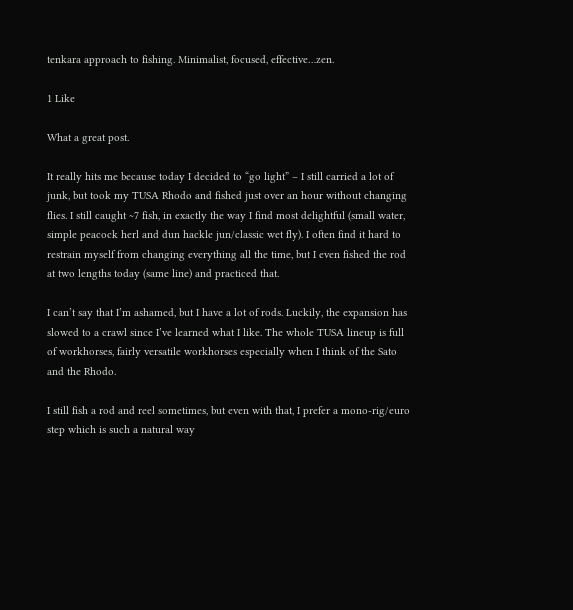tenkara approach to fishing. Minimalist, focused, effective…zen.

1 Like

What a great post.

It really hits me because today I decided to “go light” – I still carried a lot of junk, but took my TUSA Rhodo and fished just over an hour without changing flies. I still caught ~7 fish, in exactly the way I find most delightful (small water, simple peacock herl and dun hackle jun/classic wet fly). I often find it hard to restrain myself from changing everything all the time, but I even fished the rod at two lengths today (same line) and practiced that.

I can’t say that I’m ashamed, but I have a lot of rods. Luckily, the expansion has slowed to a crawl since I’ve learned what I like. The whole TUSA lineup is full of workhorses, fairly versatile workhorses especially when I think of the Sato and the Rhodo.

I still fish a rod and reel sometimes, but even with that, I prefer a mono-rig/euro step which is such a natural way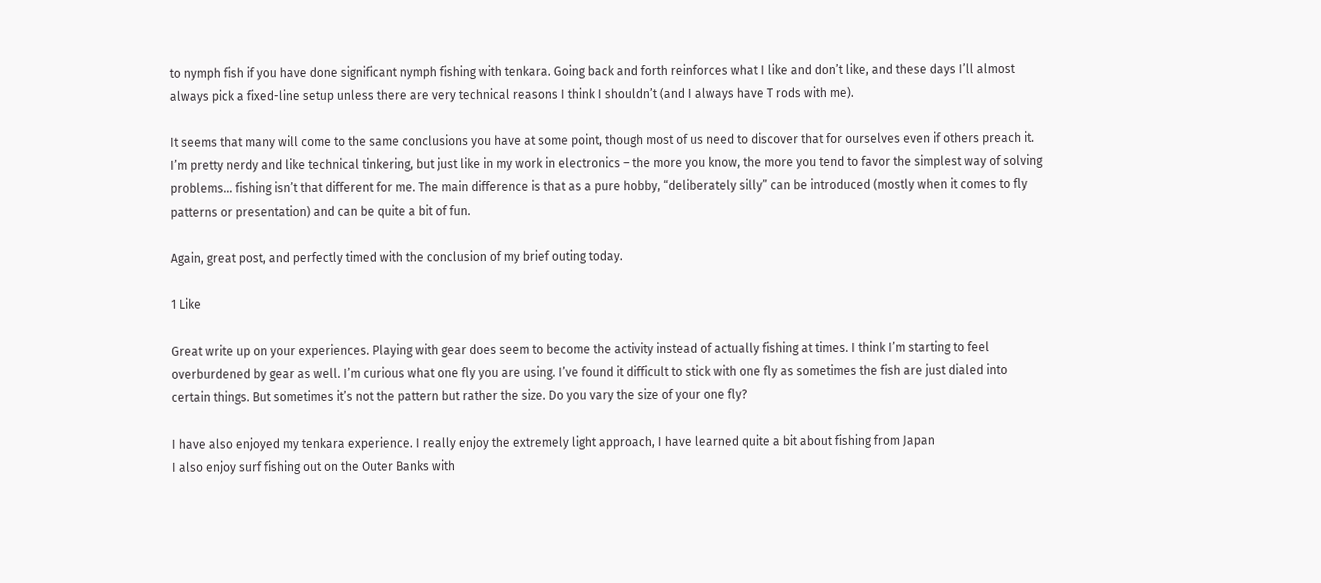to nymph fish if you have done significant nymph fishing with tenkara. Going back and forth reinforces what I like and don’t like, and these days I’ll almost always pick a fixed-line setup unless there are very technical reasons I think I shouldn’t (and I always have T rods with me).

It seems that many will come to the same conclusions you have at some point, though most of us need to discover that for ourselves even if others preach it. I’m pretty nerdy and like technical tinkering, but just like in my work in electronics – the more you know, the more you tend to favor the simplest way of solving problems… fishing isn’t that different for me. The main difference is that as a pure hobby, “deliberately silly” can be introduced (mostly when it comes to fly patterns or presentation) and can be quite a bit of fun.

Again, great post, and perfectly timed with the conclusion of my brief outing today.

1 Like

Great write up on your experiences. Playing with gear does seem to become the activity instead of actually fishing at times. I think I’m starting to feel overburdened by gear as well. I’m curious what one fly you are using. I’ve found it difficult to stick with one fly as sometimes the fish are just dialed into certain things. But sometimes it’s not the pattern but rather the size. Do you vary the size of your one fly?

I have also enjoyed my tenkara experience. I really enjoy the extremely light approach, I have learned quite a bit about fishing from Japan
I also enjoy surf fishing out on the Outer Banks with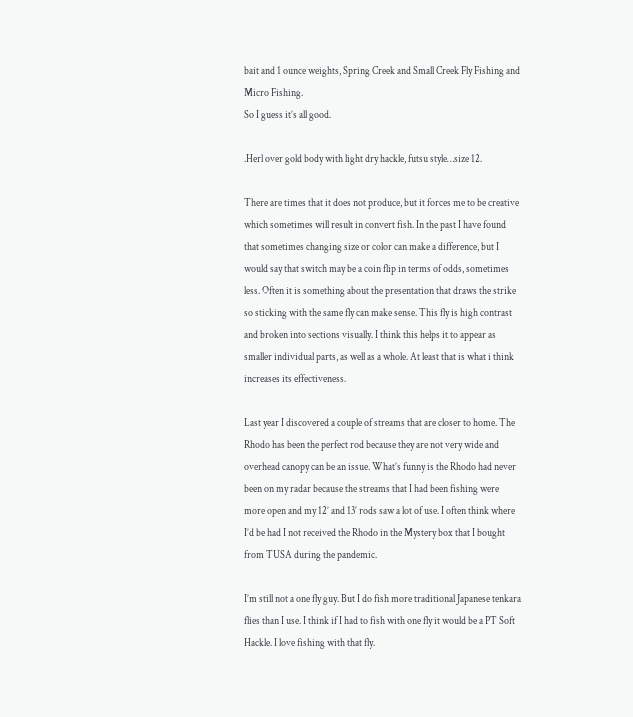bait and 1 ounce weights, Spring Creek and Small Creek Fly Fishing and Micro Fishing.
So I guess it’s all good.

.Herl over gold body with light dry hackle, futsu style…size 12.

There are times that it does not produce, but it forces me to be creative which sometimes will result in convert fish. In the past I have found that sometimes changing size or color can make a difference, but I would say that switch may be a coin flip in terms of odds, sometimes less. Often it is something about the presentation that draws the strike so sticking with the same fly can make sense. This fly is high contrast and broken into sections visually. I think this helps it to appear as smaller individual parts, as well as a whole. At least that is what i think increases its effectiveness.

Last year I discovered a couple of streams that are closer to home. The Rhodo has been the perfect rod because they are not very wide and overhead canopy can be an issue. What’s funny is the Rhodo had never been on my radar because the streams that I had been fishing were more open and my 12’ and 13’ rods saw a lot of use. I often think where I’d be had I not received the Rhodo in the Mystery box that I bought from TUSA during the pandemic.

I’m still not a one fly guy. But I do fish more traditional Japanese tenkara flies than I use. I think if I had to fish with one fly it would be a PT Soft Hackle. I love fishing with that fly.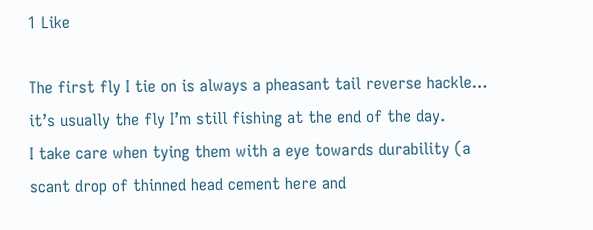1 Like

The first fly I tie on is always a pheasant tail reverse hackle… it’s usually the fly I’m still fishing at the end of the day.
I take care when tying them with a eye towards durability (a scant drop of thinned head cement here and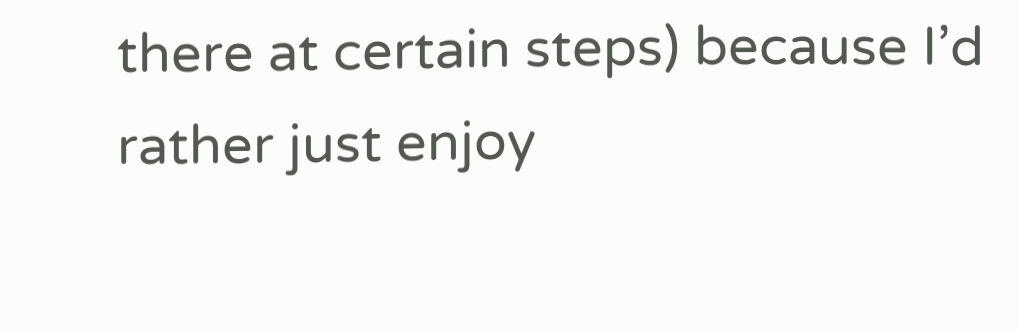there at certain steps) because I’d rather just enjoy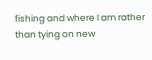fishing and where I am rather than tying on new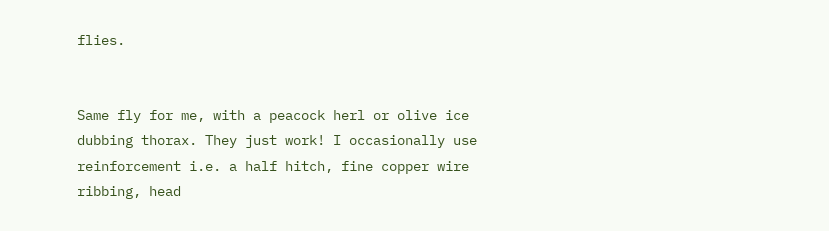flies.


Same fly for me, with a peacock herl or olive ice dubbing thorax. They just work! I occasionally use reinforcement i.e. a half hitch, fine copper wire ribbing, head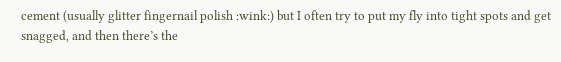cement (usually glitter fingernail polish :wink:) but I often try to put my fly into tight spots and get snagged, and then there’s the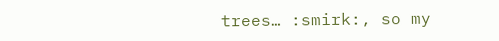trees… :smirk:, so my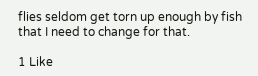flies seldom get torn up enough by fish that I need to change for that.

1 Like